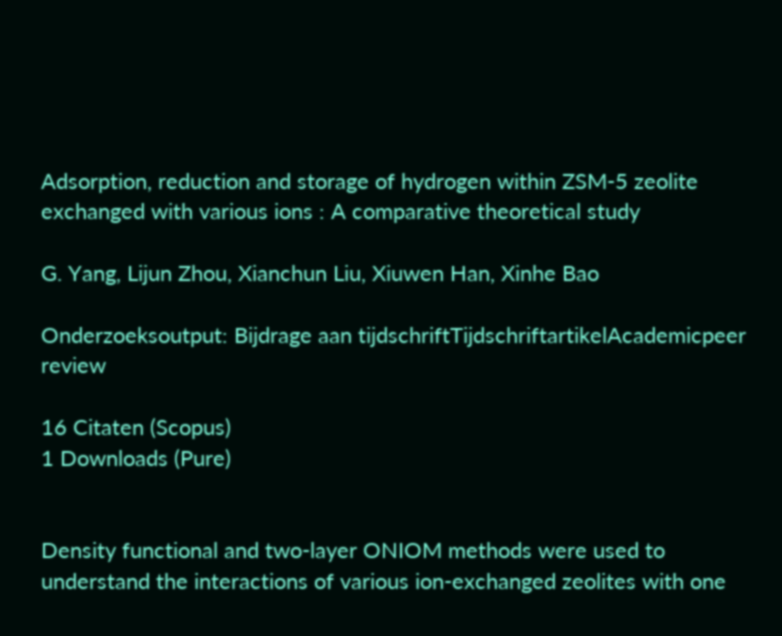Adsorption, reduction and storage of hydrogen within ZSM-5 zeolite exchanged with various ions : A comparative theoretical study

G. Yang, Lijun Zhou, Xianchun Liu, Xiuwen Han, Xinhe Bao

Onderzoeksoutput: Bijdrage aan tijdschriftTijdschriftartikelAcademicpeer review

16 Citaten (Scopus)
1 Downloads (Pure)


Density functional and two-layer ONIOM methods were used to understand the interactions of various ion-exchanged zeolites with one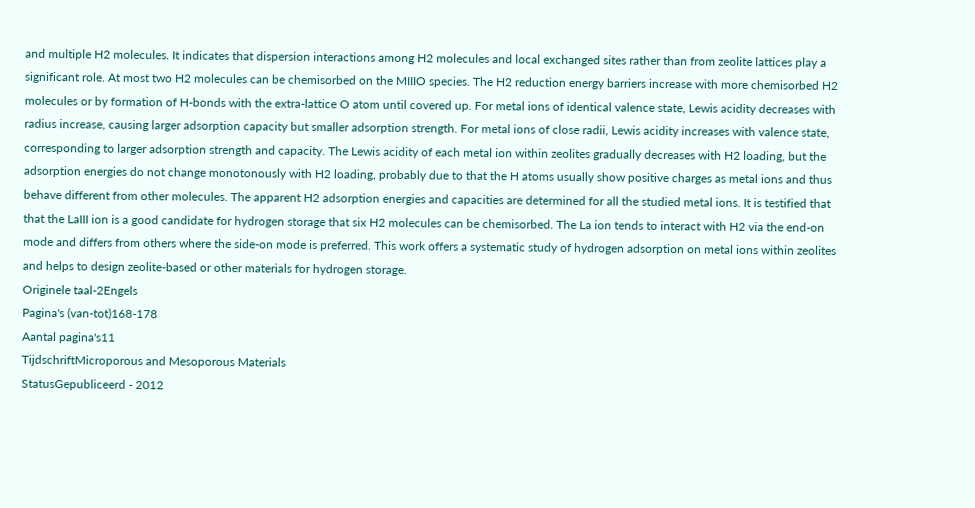and multiple H2 molecules. It indicates that dispersion interactions among H2 molecules and local exchanged sites rather than from zeolite lattices play a significant role. At most two H2 molecules can be chemisorbed on the MIIIO species. The H2 reduction energy barriers increase with more chemisorbed H2 molecules or by formation of H-bonds with the extra-lattice O atom until covered up. For metal ions of identical valence state, Lewis acidity decreases with radius increase, causing larger adsorption capacity but smaller adsorption strength. For metal ions of close radii, Lewis acidity increases with valence state, corresponding to larger adsorption strength and capacity. The Lewis acidity of each metal ion within zeolites gradually decreases with H2 loading, but the adsorption energies do not change monotonously with H2 loading, probably due to that the H atoms usually show positive charges as metal ions and thus behave different from other molecules. The apparent H2 adsorption energies and capacities are determined for all the studied metal ions. It is testified that that the LaIII ion is a good candidate for hydrogen storage that six H2 molecules can be chemisorbed. The La ion tends to interact with H2 via the end-on mode and differs from others where the side-on mode is preferred. This work offers a systematic study of hydrogen adsorption on metal ions within zeolites and helps to design zeolite-based or other materials for hydrogen storage.
Originele taal-2Engels
Pagina's (van-tot)168-178
Aantal pagina's11
TijdschriftMicroporous and Mesoporous Materials
StatusGepubliceerd - 2012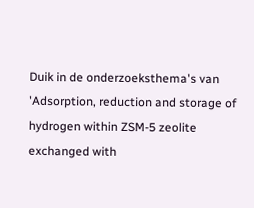Duik in de onderzoeksthema's van 'Adsorption, reduction and storage of hydrogen within ZSM-5 zeolite exchanged with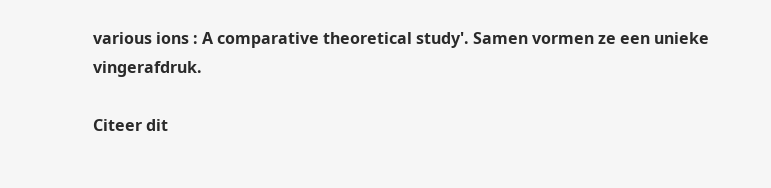various ions : A comparative theoretical study'. Samen vormen ze een unieke vingerafdruk.

Citeer dit